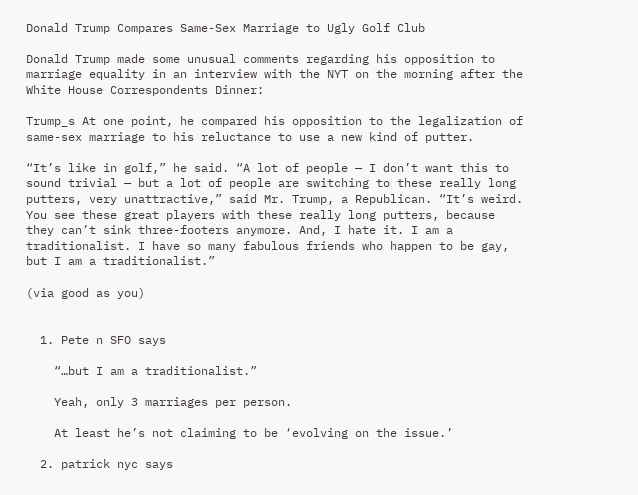Donald Trump Compares Same-Sex Marriage to Ugly Golf Club

Donald Trump made some unusual comments regarding his opposition to marriage equality in an interview with the NYT on the morning after the White House Correspondents Dinner:

Trump_s At one point, he compared his opposition to the legalization of same-sex marriage to his reluctance to use a new kind of putter.

“It’s like in golf,” he said. “A lot of people — I don’t want this to sound trivial — but a lot of people are switching to these really long putters, very unattractive,” said Mr. Trump, a Republican. “It’s weird. You see these great players with these really long putters, because they can’t sink three-footers anymore. And, I hate it. I am a traditionalist. I have so many fabulous friends who happen to be gay, but I am a traditionalist.”

(via good as you)


  1. Pete n SFO says

    “…but I am a traditionalist.”

    Yeah, only 3 marriages per person.

    At least he’s not claiming to be ‘evolving on the issue.’

  2. patrick nyc says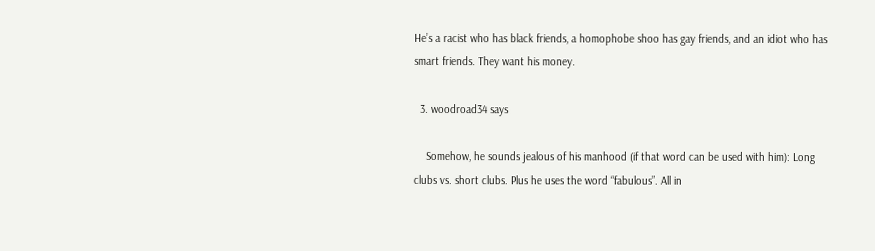He’s a racist who has black friends, a homophobe shoo has gay friends, and an idiot who has smart friends. They want his money.

  3. woodroad34 says

    Somehow, he sounds jealous of his manhood (if that word can be used with him): Long clubs vs. short clubs. Plus he uses the word “fabulous”. All in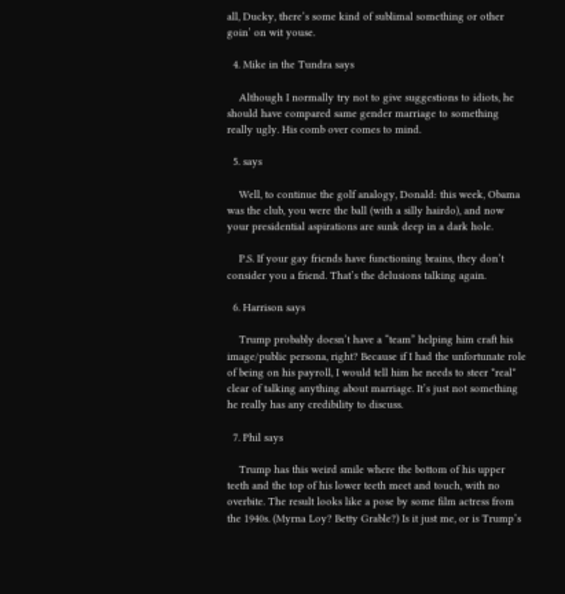all, Ducky, there’s some kind of sublimal something or other goin’ on wit youse.

  4. Mike in the Tundra says

    Although I normally try not to give suggestions to idiots, he should have compared same gender marriage to something really ugly. His comb over comes to mind.

  5. says

    Well, to continue the golf analogy, Donald: this week, Obama was the club, you were the ball (with a silly hairdo), and now your presidential aspirations are sunk deep in a dark hole.

    P.S. If your gay friends have functioning brains, they don’t consider you a friend. That’s the delusions talking again.

  6. Harrison says

    Trump probably doesn’t have a “team” helping him craft his image/public persona, right? Because if I had the unfortunate role of being on his payroll, I would tell him he needs to steer *real* clear of talking anything about marriage. It’s just not something he really has any credibility to discuss.

  7. Phil says

    Trump has this weird smile where the bottom of his upper teeth and the top of his lower teeth meet and touch, with no overbite. The result looks like a pose by some film actress from the 1940s. (Myrna Loy? Betty Grable?) Is it just me, or is Trump’s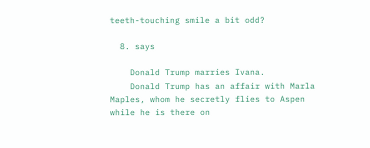teeth-touching smile a bit odd?

  8. says

    Donald Trump marries Ivana.
    Donald Trump has an affair with Marla Maples, whom he secretly flies to Aspen while he is there on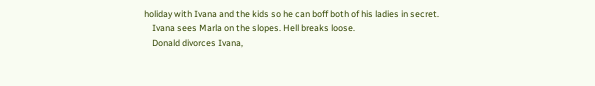holiday with Ivana and the kids so he can boff both of his ladies in secret.
    Ivana sees Marla on the slopes. Hell breaks loose.
    Donald divorces Ivana,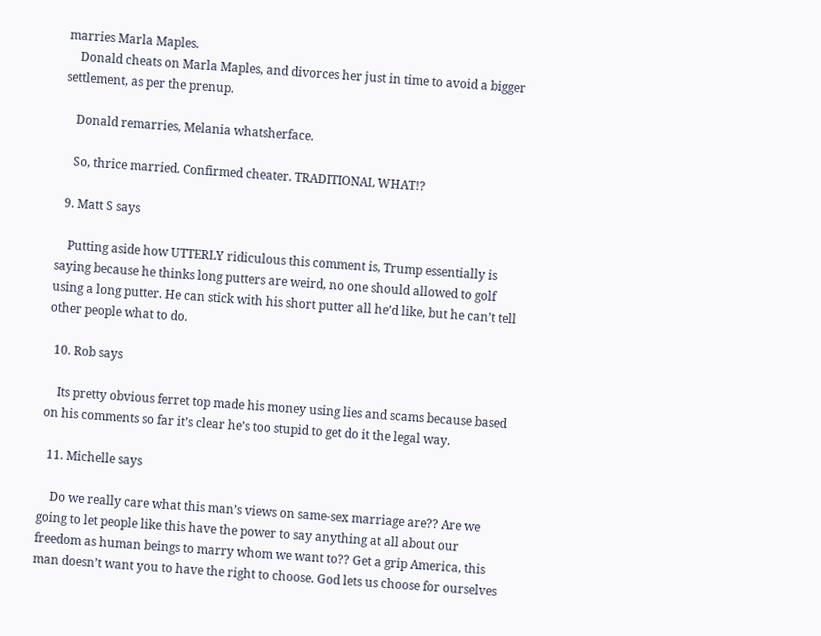marries Marla Maples.
    Donald cheats on Marla Maples, and divorces her just in time to avoid a bigger settlement, as per the prenup.

    Donald remarries, Melania whatsherface.

    So, thrice married. Confirmed cheater. TRADITIONAL WHAT!?

  9. Matt S says

    Putting aside how UTTERLY ridiculous this comment is, Trump essentially is saying because he thinks long putters are weird, no one should allowed to golf using a long putter. He can stick with his short putter all he’d like, but he can’t tell other people what to do.

  10. Rob says

    Its pretty obvious ferret top made his money using lies and scams because based on his comments so far it’s clear he’s too stupid to get do it the legal way.

  11. Michelle says

    Do we really care what this man’s views on same-sex marriage are?? Are we going to let people like this have the power to say anything at all about our freedom as human beings to marry whom we want to?? Get a grip America, this man doesn’t want you to have the right to choose. God lets us choose for ourselves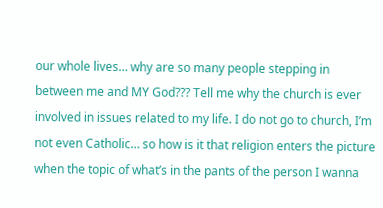our whole lives… why are so many people stepping in between me and MY God??? Tell me why the church is ever involved in issues related to my life. I do not go to church, I’m not even Catholic… so how is it that religion enters the picture when the topic of what’s in the pants of the person I wanna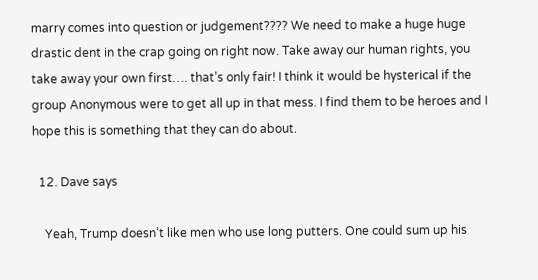marry comes into question or judgement???? We need to make a huge huge drastic dent in the crap going on right now. Take away our human rights, you take away your own first…. that’s only fair! I think it would be hysterical if the group Anonymous were to get all up in that mess. I find them to be heroes and I hope this is something that they can do about.

  12. Dave says

    Yeah, Trump doesn’t like men who use long putters. One could sum up his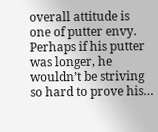overall attitude is one of putter envy. Perhaps if his putter was longer, he wouldn’t be striving so hard to prove his…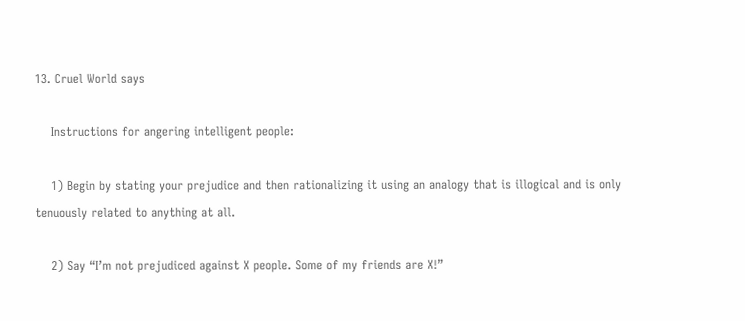13. Cruel World says

    Instructions for angering intelligent people:

    1) Begin by stating your prejudice and then rationalizing it using an analogy that is illogical and is only tenuously related to anything at all.

    2) Say “I’m not prejudiced against X people. Some of my friends are X!”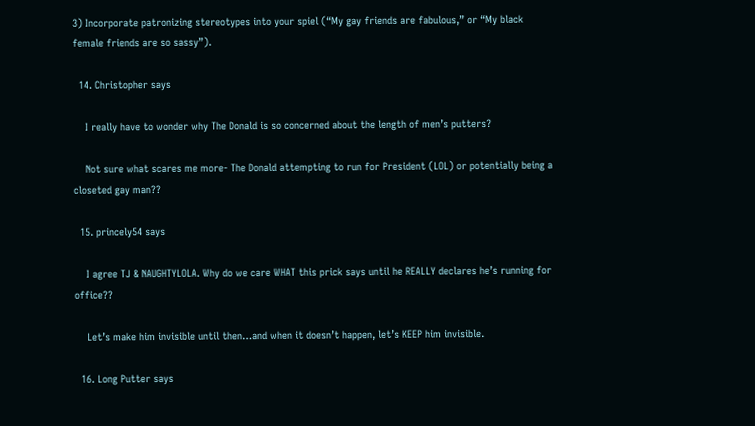3) Incorporate patronizing stereotypes into your spiel (“My gay friends are fabulous,” or “My black female friends are so sassy”).

  14. Christopher says

    I really have to wonder why The Donald is so concerned about the length of men’s putters?

    Not sure what scares me more- The Donald attempting to run for President (LOL) or potentially being a closeted gay man??

  15. princely54 says

    I agree TJ & NAUGHTYLOLA. Why do we care WHAT this prick says until he REALLY declares he’s running for office??

    Let’s make him invisible until then…and when it doesn’t happen, let’s KEEP him invisible.

  16. Long Putter says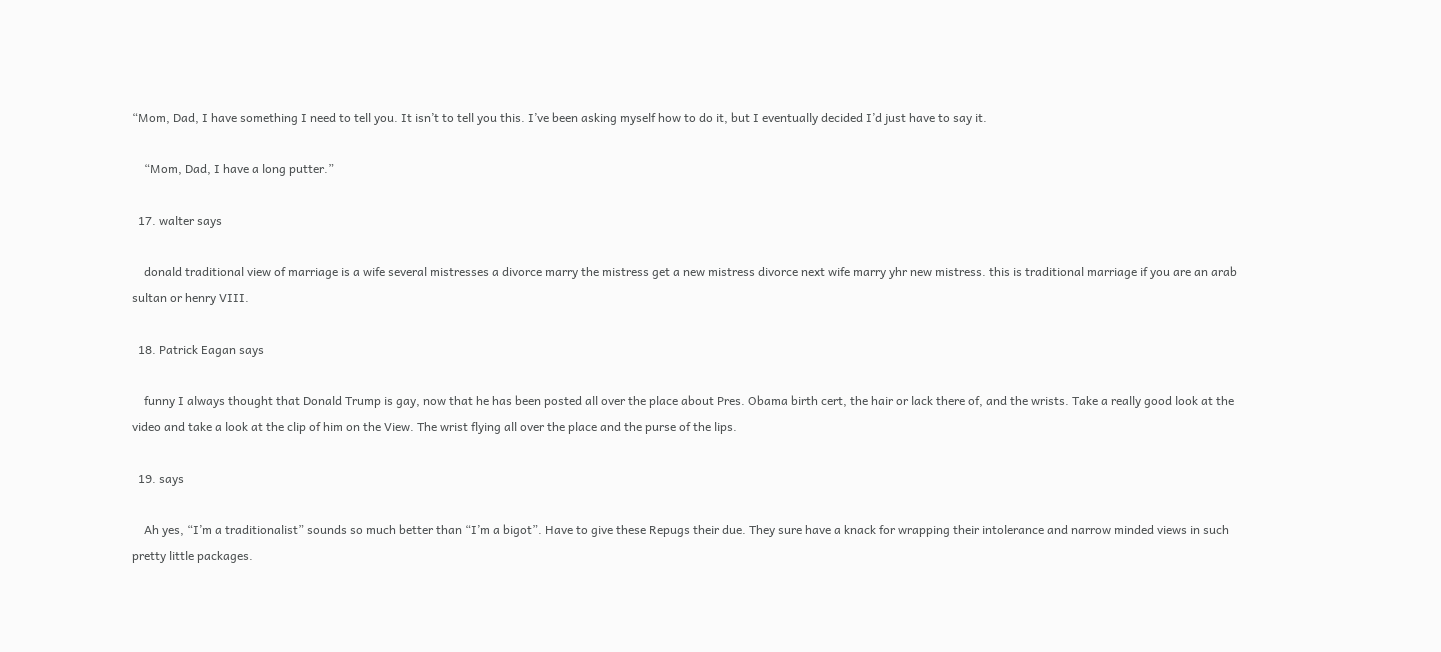“Mom, Dad, I have something I need to tell you. It isn’t to tell you this. I’ve been asking myself how to do it, but I eventually decided I’d just have to say it.

    “Mom, Dad, I have a long putter.”

  17. walter says

    donald traditional view of marriage is a wife several mistresses a divorce marry the mistress get a new mistress divorce next wife marry yhr new mistress. this is traditional marriage if you are an arab sultan or henry VIII.

  18. Patrick Eagan says

    funny I always thought that Donald Trump is gay, now that he has been posted all over the place about Pres. Obama birth cert, the hair or lack there of, and the wrists. Take a really good look at the video and take a look at the clip of him on the View. The wrist flying all over the place and the purse of the lips.

  19. says

    Ah yes, “I’m a traditionalist” sounds so much better than “I’m a bigot”. Have to give these Repugs their due. They sure have a knack for wrapping their intolerance and narrow minded views in such pretty little packages.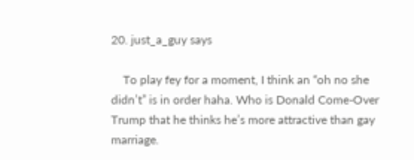20. just_a_guy says

    To play fey for a moment, I think an “oh no she didn’t” is in order haha. Who is Donald Come-Over Trump that he thinks he’s more attractive than gay marriage.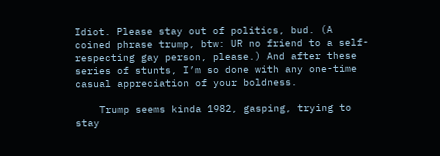Idiot. Please stay out of politics, bud. (A coined phrase trump, btw: UR no friend to a self-respecting gay person, please.) And after these series of stunts, I’m so done with any one-time casual appreciation of your boldness.

    Trump seems kinda 1982, gasping, trying to stay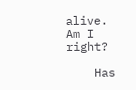alive. Am I right?

    Has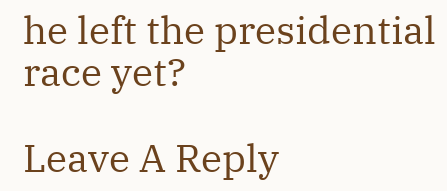he left the presidential race yet?

Leave A Reply